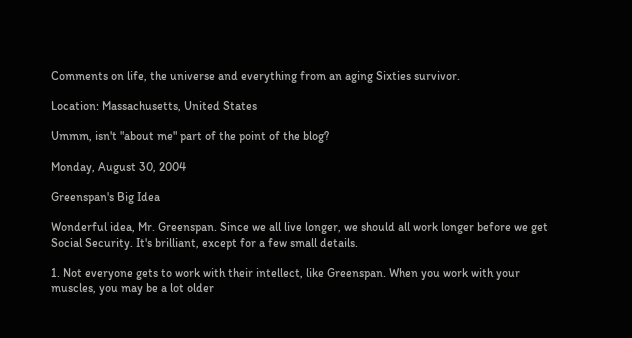Comments on life, the universe and everything from an aging Sixties survivor.

Location: Massachusetts, United States

Ummm, isn't "about me" part of the point of the blog?

Monday, August 30, 2004

Greenspan's Big Idea

Wonderful idea, Mr. Greenspan. Since we all live longer, we should all work longer before we get Social Security. It's brilliant, except for a few small details.

1. Not everyone gets to work with their intellect, like Greenspan. When you work with your muscles, you may be a lot older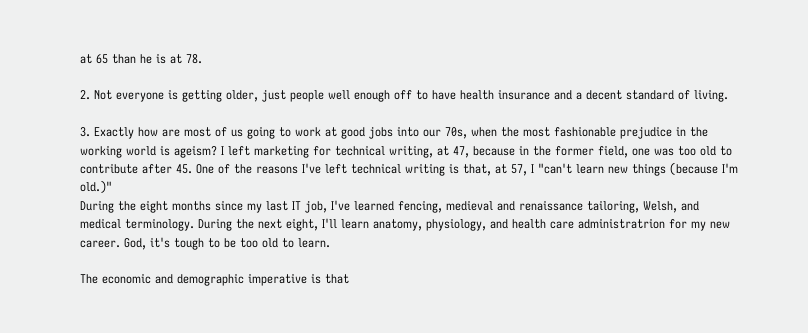at 65 than he is at 78.

2. Not everyone is getting older, just people well enough off to have health insurance and a decent standard of living.

3. Exactly how are most of us going to work at good jobs into our 70s, when the most fashionable prejudice in the working world is ageism? I left marketing for technical writing, at 47, because in the former field, one was too old to contribute after 45. One of the reasons I've left technical writing is that, at 57, I "can't learn new things (because I'm old.)"
During the eight months since my last IT job, I've learned fencing, medieval and renaissance tailoring, Welsh, and medical terminology. During the next eight, I'll learn anatomy, physiology, and health care administratrion for my new career. God, it's tough to be too old to learn.

The economic and demographic imperative is that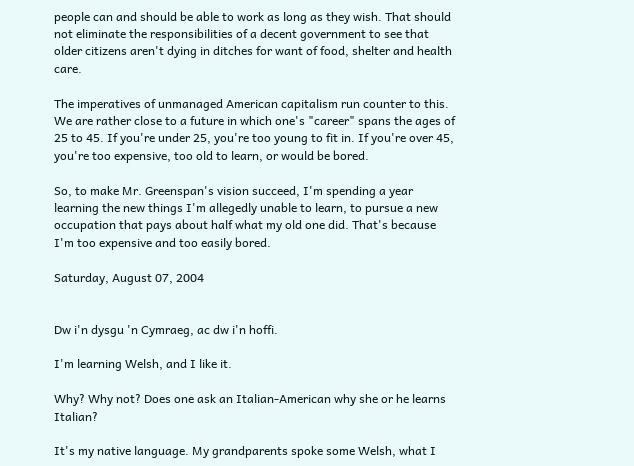people can and should be able to work as long as they wish. That should not eliminate the responsibilities of a decent government to see that older citizens aren't dying in ditches for want of food, shelter and health care.

The imperatives of unmanaged American capitalism run counter to this. We are rather close to a future in which one's "career" spans the ages of 25 to 45. If you're under 25, you're too young to fit in. If you're over 45, you're too expensive, too old to learn, or would be bored.

So, to make Mr. Greenspan's vision succeed, I'm spending a year learning the new things I'm allegedly unable to learn, to pursue a new occupation that pays about half what my old one did. That's because I'm too expensive and too easily bored.

Saturday, August 07, 2004


Dw i'n dysgu 'n Cymraeg, ac dw i'n hoffi.

I'm learning Welsh, and I like it.

Why? Why not? Does one ask an Italian-American why she or he learns Italian?

It's my native language. My grandparents spoke some Welsh, what I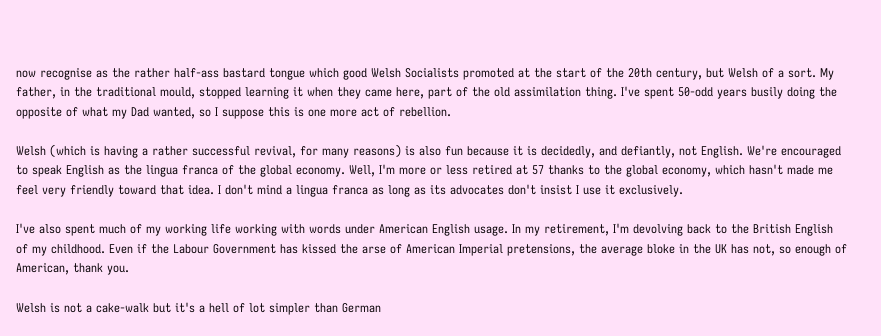now recognise as the rather half-ass bastard tongue which good Welsh Socialists promoted at the start of the 20th century, but Welsh of a sort. My father, in the traditional mould, stopped learning it when they came here, part of the old assimilation thing. I've spent 50-odd years busily doing the opposite of what my Dad wanted, so I suppose this is one more act of rebellion.

Welsh (which is having a rather successful revival, for many reasons) is also fun because it is decidedly, and defiantly, not English. We're encouraged to speak English as the lingua franca of the global economy. Well, I'm more or less retired at 57 thanks to the global economy, which hasn't made me feel very friendly toward that idea. I don't mind a lingua franca as long as its advocates don't insist I use it exclusively.

I've also spent much of my working life working with words under American English usage. In my retirement, I'm devolving back to the British English of my childhood. Even if the Labour Government has kissed the arse of American Imperial pretensions, the average bloke in the UK has not, so enough of American, thank you.

Welsh is not a cake-walk but it's a hell of lot simpler than German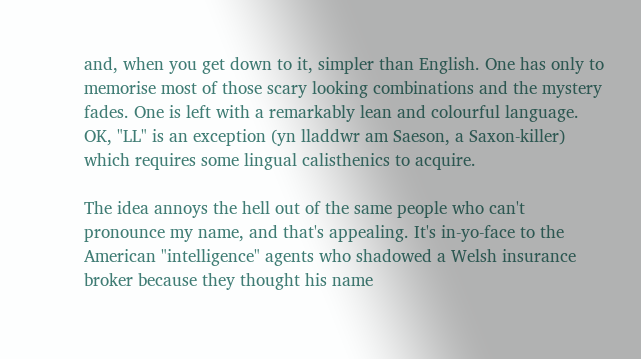and, when you get down to it, simpler than English. One has only to memorise most of those scary looking combinations and the mystery fades. One is left with a remarkably lean and colourful language. OK, "LL" is an exception (yn lladdwr am Saeson, a Saxon-killer) which requires some lingual calisthenics to acquire.

The idea annoys the hell out of the same people who can't pronounce my name, and that's appealing. It's in-yo-face to the American "intelligence" agents who shadowed a Welsh insurance broker because they thought his name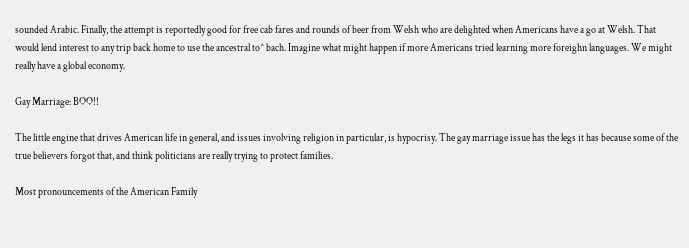sounded Arabic. Finally, the attempt is reportedly good for free cab fares and rounds of beer from Welsh who are delighted when Americans have a go at Welsh. That would lend interest to any trip back home to use the ancestral to^ bach. Imagine what might happen if more Americans tried learning more foreighn languages. We might really have a global economy.

Gay Marriage: BOO!!

The little engine that drives American life in general, and issues involving religion in particular, is hypocrisy. The gay marriage issue has the legs it has because some of the true believers forgot that, and think politicians are really trying to protect families.

Most pronouncements of the American Family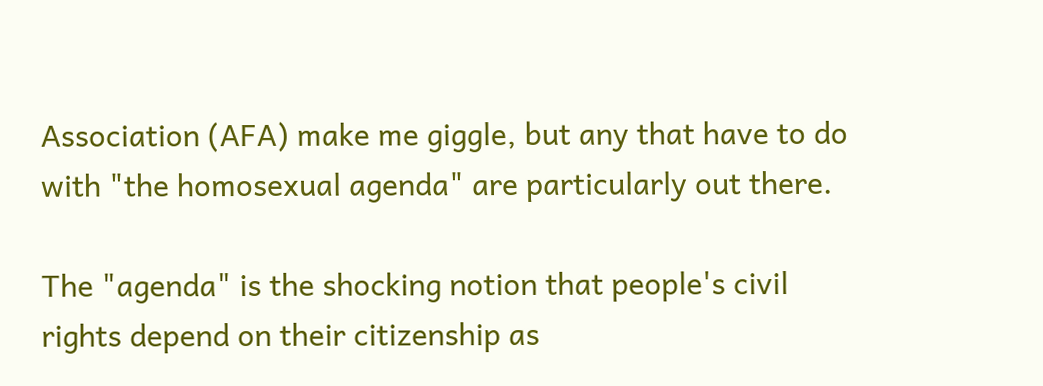Association (AFA) make me giggle, but any that have to do with "the homosexual agenda" are particularly out there.

The "agenda" is the shocking notion that people's civil rights depend on their citizenship as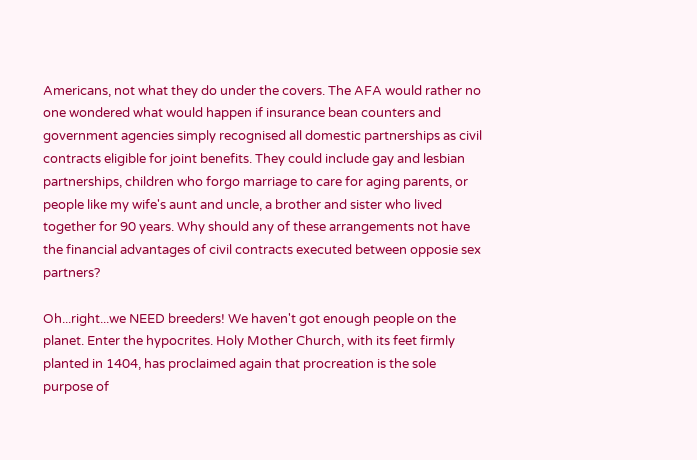Americans, not what they do under the covers. The AFA would rather no one wondered what would happen if insurance bean counters and government agencies simply recognised all domestic partnerships as civil contracts eligible for joint benefits. They could include gay and lesbian partnerships, children who forgo marriage to care for aging parents, or people like my wife's aunt and uncle, a brother and sister who lived together for 90 years. Why should any of these arrangements not have the financial advantages of civil contracts executed between opposie sex partners?

Oh...right...we NEED breeders! We haven't got enough people on the planet. Enter the hypocrites. Holy Mother Church, with its feet firmly planted in 1404, has proclaimed again that procreation is the sole purpose of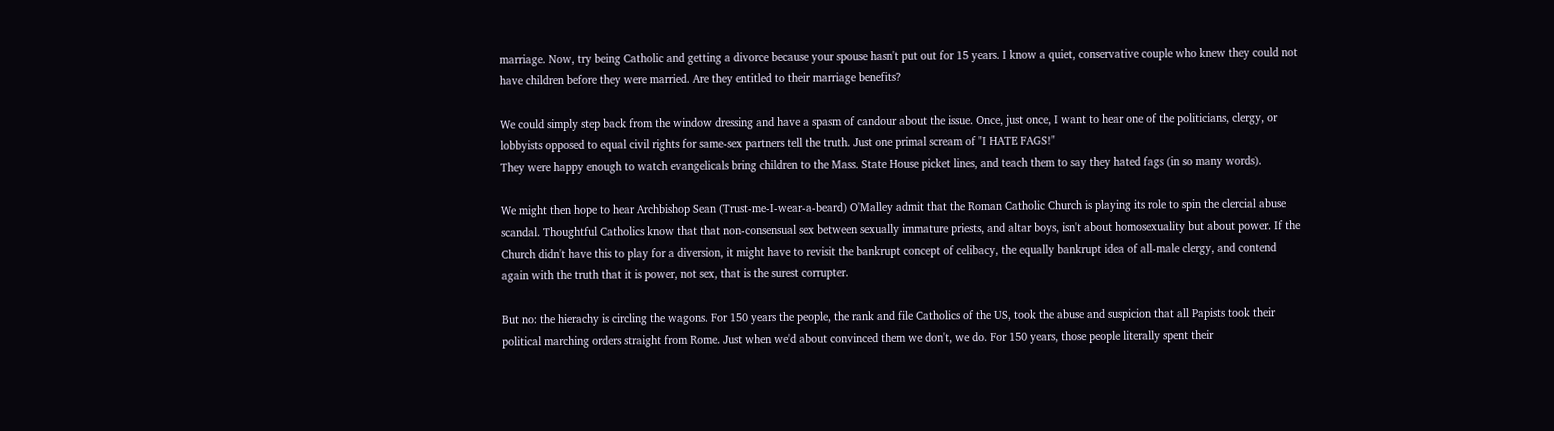marriage. Now, try being Catholic and getting a divorce because your spouse hasn't put out for 15 years. I know a quiet, conservative couple who knew they could not have children before they were married. Are they entitled to their marriage benefits?

We could simply step back from the window dressing and have a spasm of candour about the issue. Once, just once, I want to hear one of the politicians, clergy, or lobbyists opposed to equal civil rights for same-sex partners tell the truth. Just one primal scream of "I HATE FAGS!"
They were happy enough to watch evangelicals bring children to the Mass. State House picket lines, and teach them to say they hated fags (in so many words).

We might then hope to hear Archbishop Sean (Trust-me-I-wear-a-beard) O'Malley admit that the Roman Catholic Church is playing its role to spin the clercial abuse scandal. Thoughtful Catholics know that that non-consensual sex between sexually immature priests, and altar boys, isn't about homosexuality but about power. If the Church didn't have this to play for a diversion, it might have to revisit the bankrupt concept of celibacy, the equally bankrupt idea of all-male clergy, and contend again with the truth that it is power, not sex, that is the surest corrupter.

But no: the hierachy is circling the wagons. For 150 years the people, the rank and file Catholics of the US, took the abuse and suspicion that all Papists took their political marching orders straight from Rome. Just when we'd about convinced them we don't, we do. For 150 years, those people literally spent their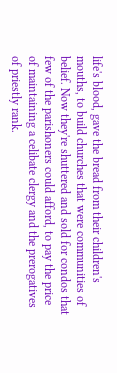life's blood, gave the bread from their children's mouths, to build churches that were communities of belief. Now they're shuttered and sold for condos that few of the parishoners could afford, to pay the price of maintaining a celibate clergy and the prerogatives of priestly rank.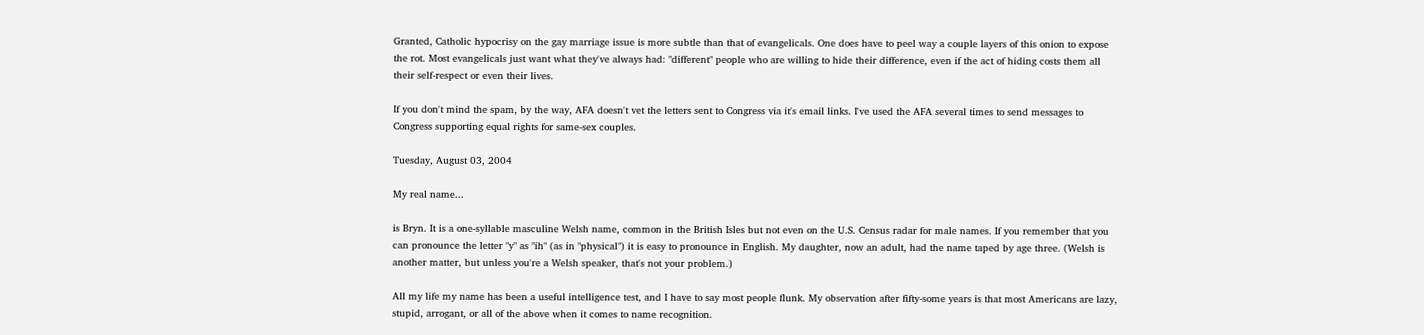Granted, Catholic hypocrisy on the gay marriage issue is more subtle than that of evangelicals. One does have to peel way a couple layers of this onion to expose the rot. Most evangelicals just want what they've always had: "different" people who are willing to hide their difference, even if the act of hiding costs them all their self-respect or even their lives.

If you don't mind the spam, by the way, AFA doesn't vet the letters sent to Congress via it's email links. I've used the AFA several times to send messages to Congress supporting equal rights for same-sex couples.

Tuesday, August 03, 2004

My real name...

is Bryn. It is a one-syllable masculine Welsh name, common in the British Isles but not even on the U.S. Census radar for male names. If you remember that you can pronounce the letter "y" as "ih" (as in "physical") it is easy to pronounce in English. My daughter, now an adult, had the name taped by age three. (Welsh is another matter, but unless you're a Welsh speaker, that's not your problem.)

All my life my name has been a useful intelligence test, and I have to say most people flunk. My observation after fifty-some years is that most Americans are lazy, stupid, arrogant, or all of the above when it comes to name recognition.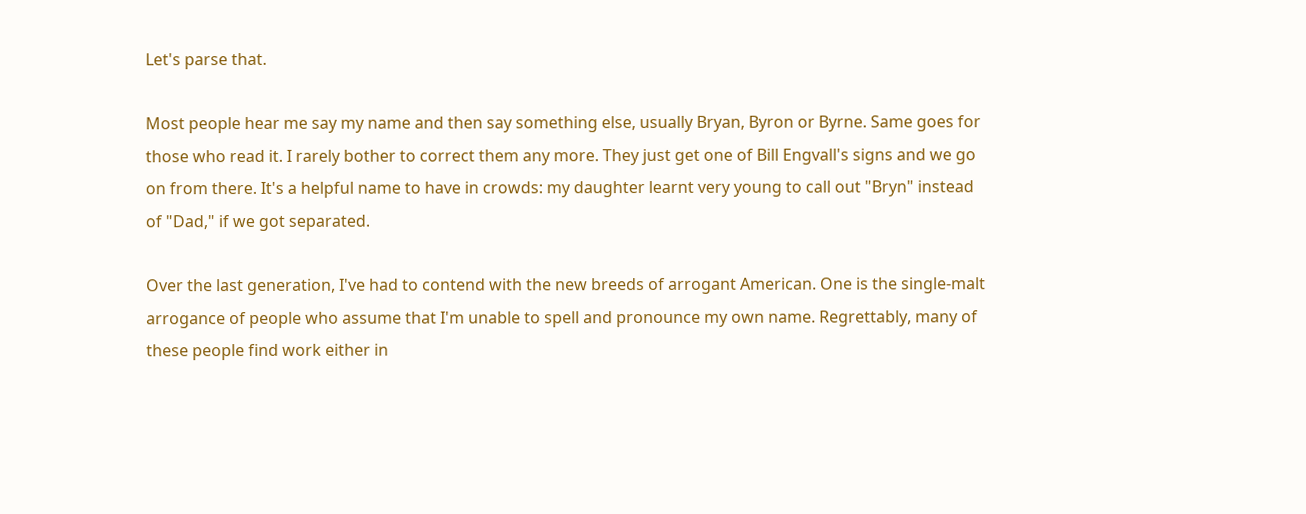Let's parse that.

Most people hear me say my name and then say something else, usually Bryan, Byron or Byrne. Same goes for those who read it. I rarely bother to correct them any more. They just get one of Bill Engvall's signs and we go on from there. It's a helpful name to have in crowds: my daughter learnt very young to call out "Bryn" instead of "Dad," if we got separated.

Over the last generation, I've had to contend with the new breeds of arrogant American. One is the single-malt arrogance of people who assume that I'm unable to spell and pronounce my own name. Regrettably, many of these people find work either in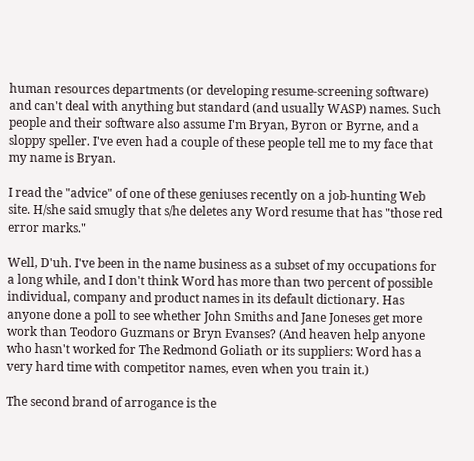human resources departments (or developing resume-screening software) and can't deal with anything but standard (and usually WASP) names. Such people and their software also assume I'm Bryan, Byron or Byrne, and a sloppy speller. I've even had a couple of these people tell me to my face that my name is Bryan.

I read the "advice" of one of these geniuses recently on a job-hunting Web site. H/she said smugly that s/he deletes any Word resume that has "those red error marks."

Well, D'uh. I've been in the name business as a subset of my occupations for a long while, and I don't think Word has more than two percent of possible individual, company and product names in its default dictionary. Has anyone done a poll to see whether John Smiths and Jane Joneses get more work than Teodoro Guzmans or Bryn Evanses? (And heaven help anyone who hasn't worked for The Redmond Goliath or its suppliers: Word has a very hard time with competitor names, even when you train it.)

The second brand of arrogance is the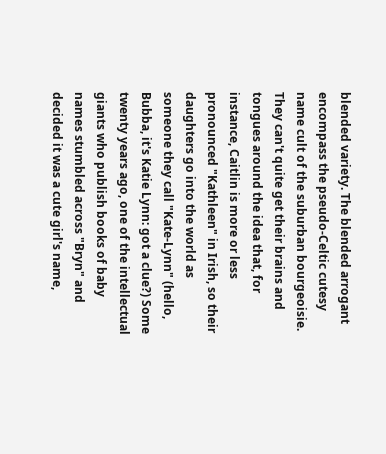blended variety. The blended arrogant encompass the pseudo-Celtic cutesy name cult of the suburban bourgeoisie. They can't quite get their brains and tongues around the idea that, for instance, Caitlin is more or less pronounced "Kathleen" in Irish, so their daughters go into the world as someone they call "Kate-Lynn" (hello, Bubba, it's Katie Lynn: got a clue?) Some twenty years ago, one of the intellectual giants who publish books of baby names stumbled across "Bryn" and decided it was a cute girl's name,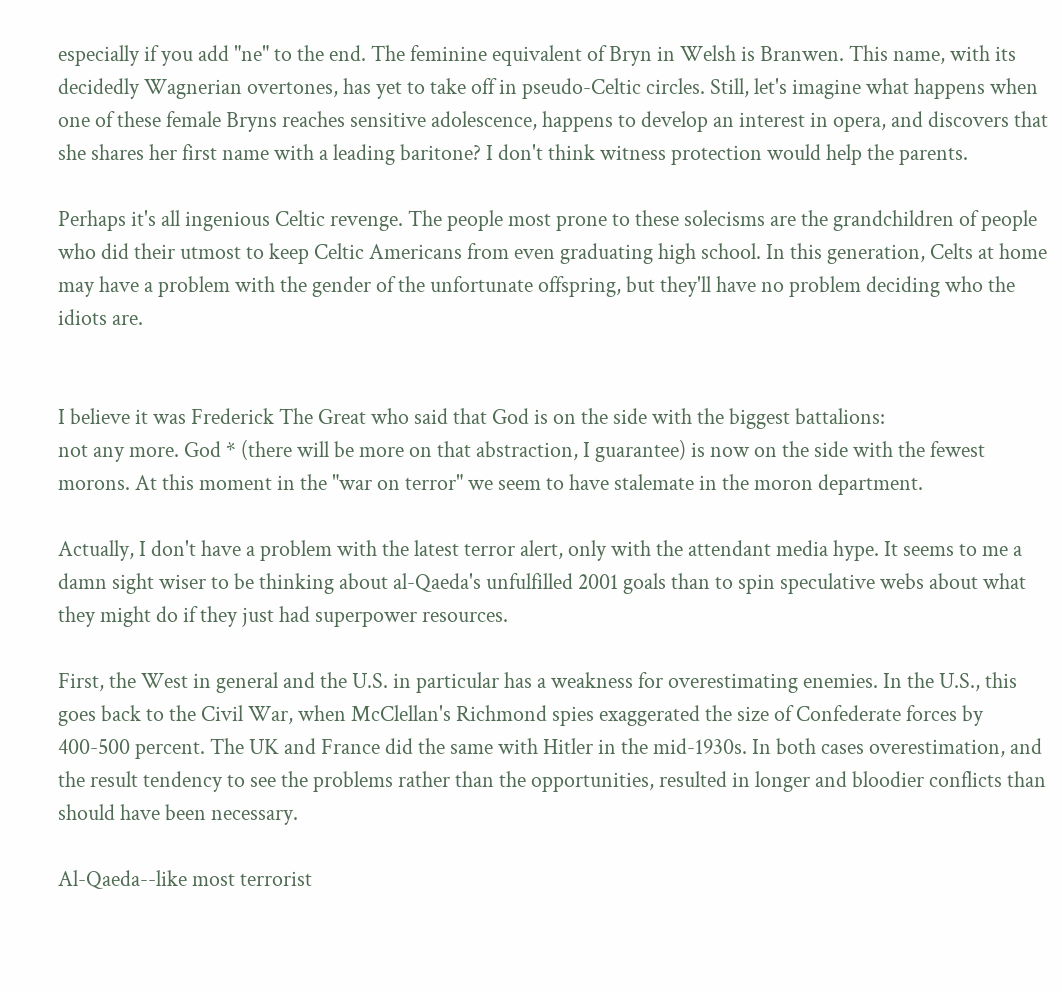especially if you add "ne" to the end. The feminine equivalent of Bryn in Welsh is Branwen. This name, with its decidedly Wagnerian overtones, has yet to take off in pseudo-Celtic circles. Still, let's imagine what happens when one of these female Bryns reaches sensitive adolescence, happens to develop an interest in opera, and discovers that she shares her first name with a leading baritone? I don't think witness protection would help the parents.

Perhaps it's all ingenious Celtic revenge. The people most prone to these solecisms are the grandchildren of people who did their utmost to keep Celtic Americans from even graduating high school. In this generation, Celts at home may have a problem with the gender of the unfortunate offspring, but they'll have no problem deciding who the idiots are.


I believe it was Frederick The Great who said that God is on the side with the biggest battalions:
not any more. God * (there will be more on that abstraction, I guarantee) is now on the side with the fewest morons. At this moment in the "war on terror" we seem to have stalemate in the moron department.

Actually, I don't have a problem with the latest terror alert, only with the attendant media hype. It seems to me a damn sight wiser to be thinking about al-Qaeda's unfulfilled 2001 goals than to spin speculative webs about what they might do if they just had superpower resources.

First, the West in general and the U.S. in particular has a weakness for overestimating enemies. In the U.S., this goes back to the Civil War, when McClellan's Richmond spies exaggerated the size of Confederate forces by 400-500 percent. The UK and France did the same with Hitler in the mid-1930s. In both cases overestimation, and the result tendency to see the problems rather than the opportunities, resulted in longer and bloodier conflicts than should have been necessary.

Al-Qaeda--like most terrorist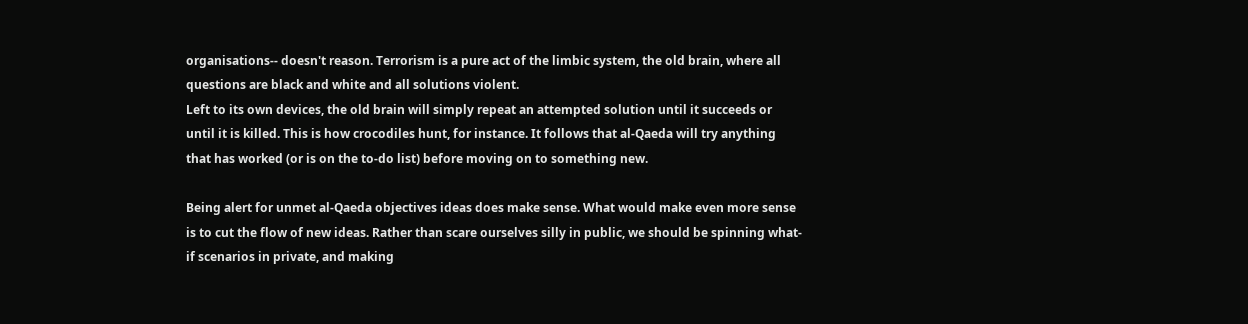organisations-- doesn't reason. Terrorism is a pure act of the limbic system, the old brain, where all questions are black and white and all solutions violent.
Left to its own devices, the old brain will simply repeat an attempted solution until it succeeds or until it is killed. This is how crocodiles hunt, for instance. It follows that al-Qaeda will try anything that has worked (or is on the to-do list) before moving on to something new.

Being alert for unmet al-Qaeda objectives ideas does make sense. What would make even more sense is to cut the flow of new ideas. Rather than scare ourselves silly in public, we should be spinning what-if scenarios in private, and making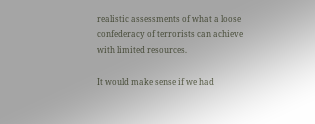realistic assessments of what a loose confederacy of terrorists can achieve with limited resources.

It would make sense if we had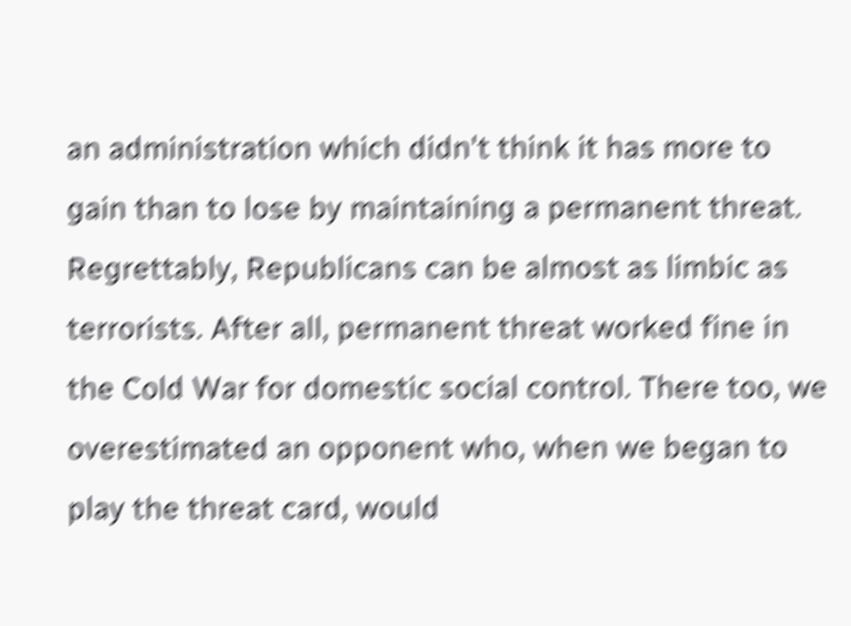an administration which didn't think it has more to gain than to lose by maintaining a permanent threat. Regrettably, Republicans can be almost as limbic as terrorists. After all, permanent threat worked fine in the Cold War for domestic social control. There too, we overestimated an opponent who, when we began to play the threat card, would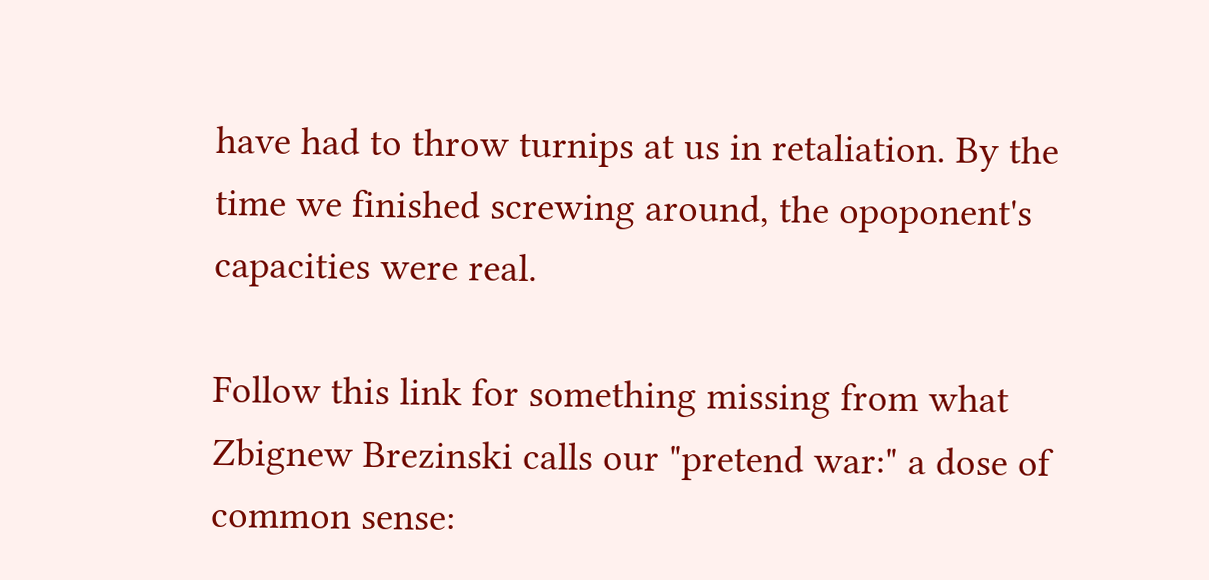have had to throw turnips at us in retaliation. By the time we finished screwing around, the opoponent's capacities were real.

Follow this link for something missing from what Zbignew Brezinski calls our "pretend war:" a dose of common sense: